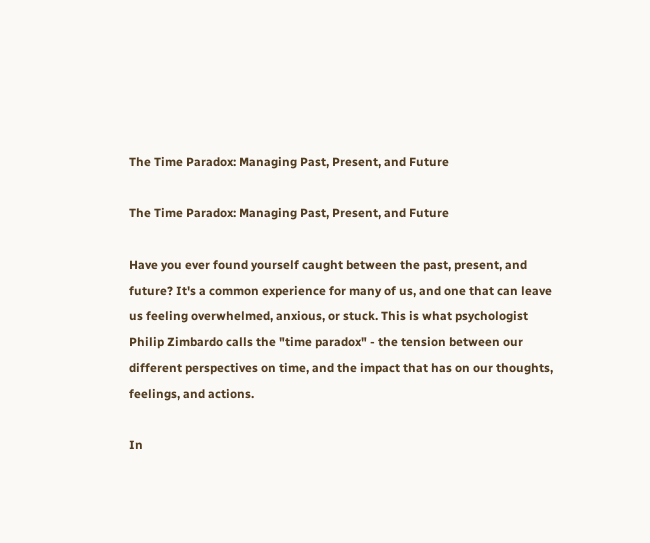The Time Paradox: Managing Past, Present, and Future

The Time Paradox: Managing Past, Present, and Future

Have you ever found yourself caught between the past, present, and future? It's a common experience for many of us, and one that can leave us feeling overwhelmed, anxious, or stuck. This is what psychologist Philip Zimbardo calls the "time paradox" - the tension between our different perspectives on time, and the impact that has on our thoughts, feelings, and actions.

In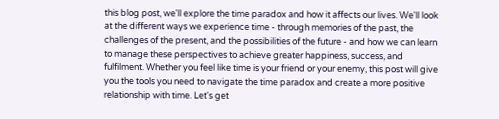this blog post, we'll explore the time paradox and how it affects our lives. We'll look at the different ways we experience time - through memories of the past, the challenges of the present, and the possibilities of the future - and how we can learn to manage these perspectives to achieve greater happiness, success, and fulfilment. Whether you feel like time is your friend or your enemy, this post will give you the tools you need to navigate the time paradox and create a more positive relationship with time. Let's get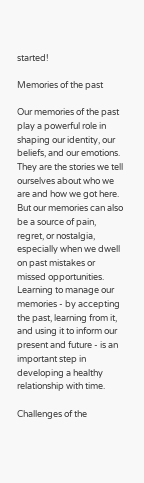started!

Memories of the past

Our memories of the past play a powerful role in shaping our identity, our beliefs, and our emotions. They are the stories we tell ourselves about who we are and how we got here. But our memories can also be a source of pain, regret, or nostalgia, especially when we dwell on past mistakes or missed opportunities. Learning to manage our memories - by accepting the past, learning from it, and using it to inform our present and future - is an important step in developing a healthy relationship with time.

Challenges of the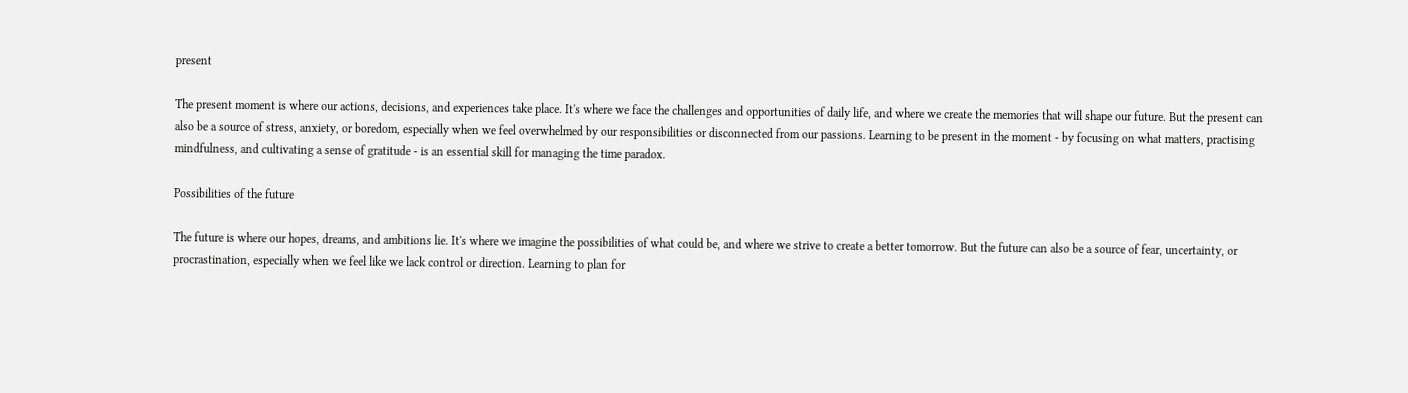present

The present moment is where our actions, decisions, and experiences take place. It's where we face the challenges and opportunities of daily life, and where we create the memories that will shape our future. But the present can also be a source of stress, anxiety, or boredom, especially when we feel overwhelmed by our responsibilities or disconnected from our passions. Learning to be present in the moment - by focusing on what matters, practising mindfulness, and cultivating a sense of gratitude - is an essential skill for managing the time paradox.

Possibilities of the future

The future is where our hopes, dreams, and ambitions lie. It's where we imagine the possibilities of what could be, and where we strive to create a better tomorrow. But the future can also be a source of fear, uncertainty, or procrastination, especially when we feel like we lack control or direction. Learning to plan for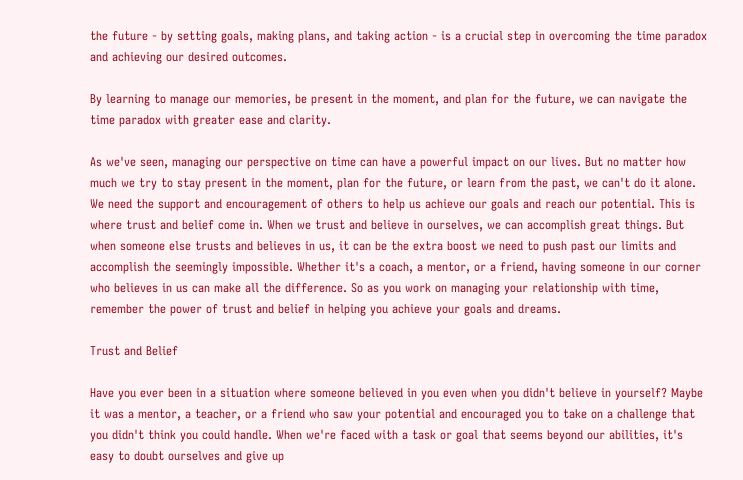the future - by setting goals, making plans, and taking action - is a crucial step in overcoming the time paradox and achieving our desired outcomes.

By learning to manage our memories, be present in the moment, and plan for the future, we can navigate the time paradox with greater ease and clarity.

As we've seen, managing our perspective on time can have a powerful impact on our lives. But no matter how much we try to stay present in the moment, plan for the future, or learn from the past, we can't do it alone. We need the support and encouragement of others to help us achieve our goals and reach our potential. This is where trust and belief come in. When we trust and believe in ourselves, we can accomplish great things. But when someone else trusts and believes in us, it can be the extra boost we need to push past our limits and accomplish the seemingly impossible. Whether it's a coach, a mentor, or a friend, having someone in our corner who believes in us can make all the difference. So as you work on managing your relationship with time, remember the power of trust and belief in helping you achieve your goals and dreams.

Trust and Belief

Have you ever been in a situation where someone believed in you even when you didn't believe in yourself? Maybe it was a mentor, a teacher, or a friend who saw your potential and encouraged you to take on a challenge that you didn't think you could handle. When we're faced with a task or goal that seems beyond our abilities, it's easy to doubt ourselves and give up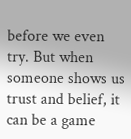before we even try. But when someone shows us trust and belief, it can be a game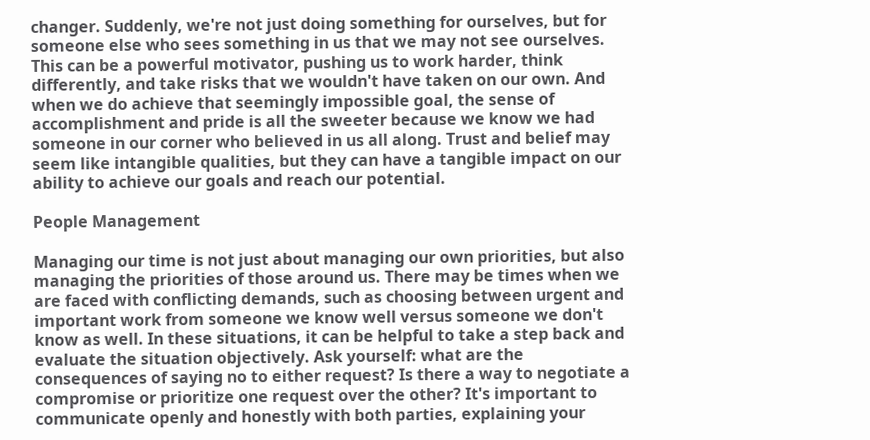changer. Suddenly, we're not just doing something for ourselves, but for someone else who sees something in us that we may not see ourselves. This can be a powerful motivator, pushing us to work harder, think differently, and take risks that we wouldn't have taken on our own. And when we do achieve that seemingly impossible goal, the sense of accomplishment and pride is all the sweeter because we know we had someone in our corner who believed in us all along. Trust and belief may seem like intangible qualities, but they can have a tangible impact on our ability to achieve our goals and reach our potential.

People Management

Managing our time is not just about managing our own priorities, but also managing the priorities of those around us. There may be times when we are faced with conflicting demands, such as choosing between urgent and important work from someone we know well versus someone we don't know as well. In these situations, it can be helpful to take a step back and evaluate the situation objectively. Ask yourself: what are the consequences of saying no to either request? Is there a way to negotiate a compromise or prioritize one request over the other? It's important to communicate openly and honestly with both parties, explaining your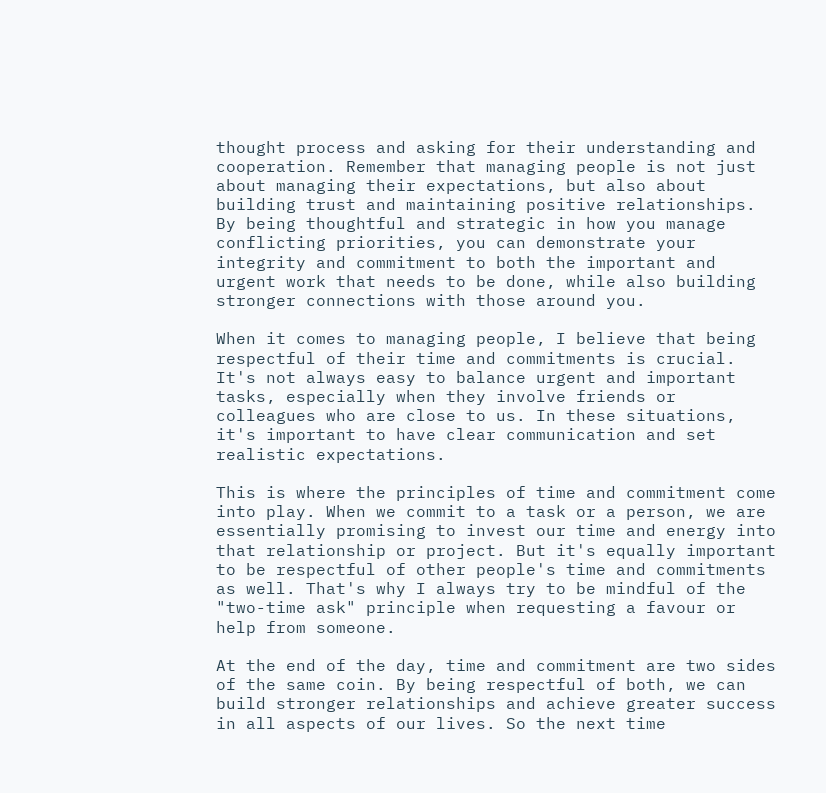thought process and asking for their understanding and cooperation. Remember that managing people is not just about managing their expectations, but also about building trust and maintaining positive relationships. By being thoughtful and strategic in how you manage conflicting priorities, you can demonstrate your integrity and commitment to both the important and urgent work that needs to be done, while also building stronger connections with those around you.

When it comes to managing people, I believe that being respectful of their time and commitments is crucial. It's not always easy to balance urgent and important tasks, especially when they involve friends or colleagues who are close to us. In these situations, it's important to have clear communication and set realistic expectations.

This is where the principles of time and commitment come into play. When we commit to a task or a person, we are essentially promising to invest our time and energy into that relationship or project. But it's equally important to be respectful of other people's time and commitments as well. That's why I always try to be mindful of the "two-time ask" principle when requesting a favour or help from someone.

At the end of the day, time and commitment are two sides of the same coin. By being respectful of both, we can build stronger relationships and achieve greater success in all aspects of our lives. So the next time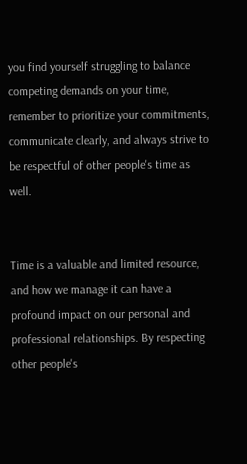you find yourself struggling to balance competing demands on your time, remember to prioritize your commitments, communicate clearly, and always strive to be respectful of other people's time as well.


Time is a valuable and limited resource, and how we manage it can have a profound impact on our personal and professional relationships. By respecting other people's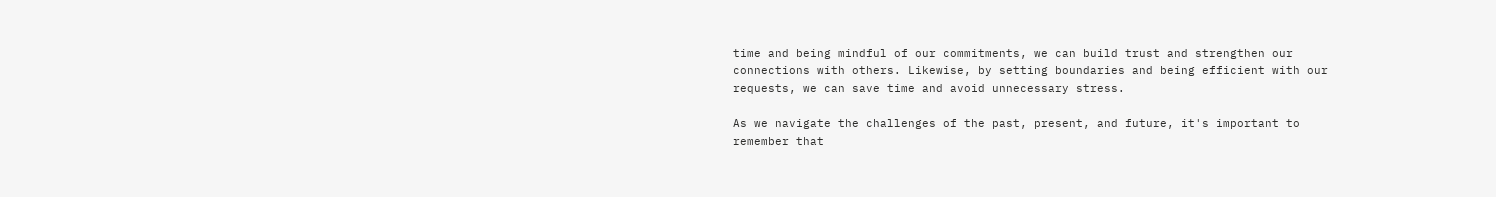time and being mindful of our commitments, we can build trust and strengthen our connections with others. Likewise, by setting boundaries and being efficient with our requests, we can save time and avoid unnecessary stress.

As we navigate the challenges of the past, present, and future, it's important to remember that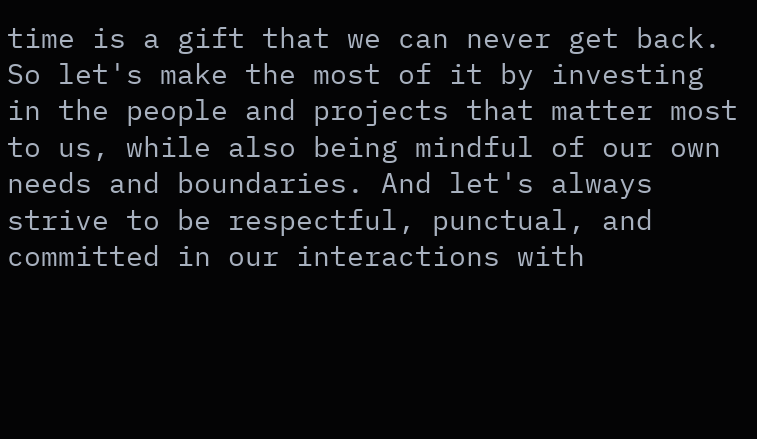time is a gift that we can never get back. So let's make the most of it by investing in the people and projects that matter most to us, while also being mindful of our own needs and boundaries. And let's always strive to be respectful, punctual, and committed in our interactions with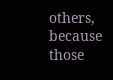others, because those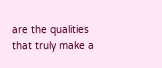are the qualities that truly make a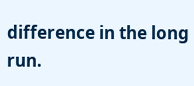difference in the long run.